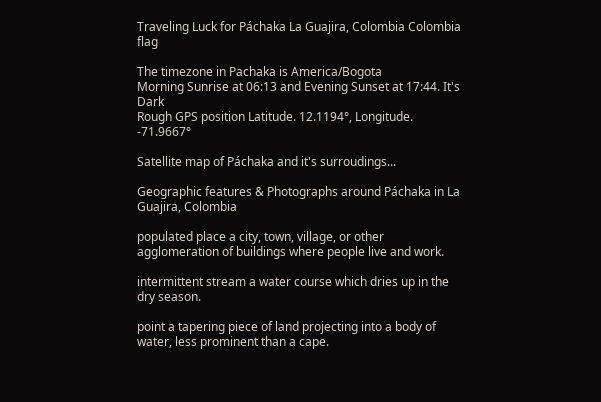Traveling Luck for Páchaka La Guajira, Colombia Colombia flag

The timezone in Pachaka is America/Bogota
Morning Sunrise at 06:13 and Evening Sunset at 17:44. It's Dark
Rough GPS position Latitude. 12.1194°, Longitude. -71.9667°

Satellite map of Páchaka and it's surroudings...

Geographic features & Photographs around Páchaka in La Guajira, Colombia

populated place a city, town, village, or other agglomeration of buildings where people live and work.

intermittent stream a water course which dries up in the dry season.

point a tapering piece of land projecting into a body of water, less prominent than a cape.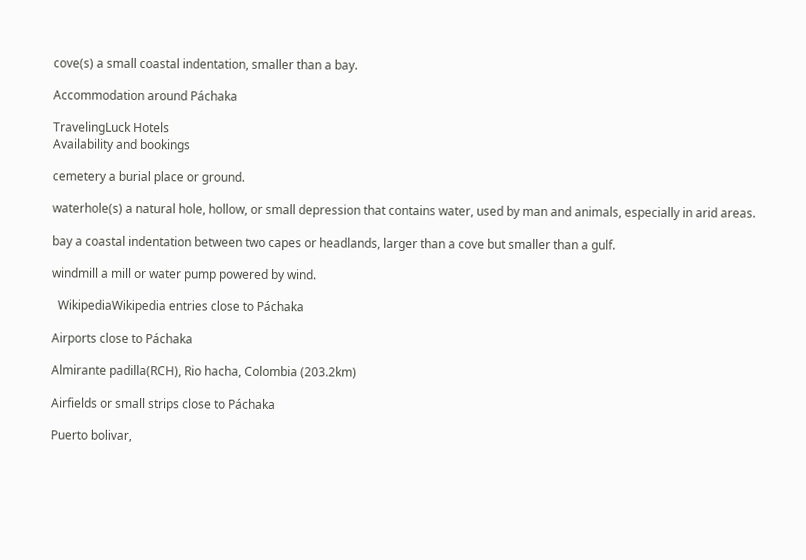cove(s) a small coastal indentation, smaller than a bay.

Accommodation around Páchaka

TravelingLuck Hotels
Availability and bookings

cemetery a burial place or ground.

waterhole(s) a natural hole, hollow, or small depression that contains water, used by man and animals, especially in arid areas.

bay a coastal indentation between two capes or headlands, larger than a cove but smaller than a gulf.

windmill a mill or water pump powered by wind.

  WikipediaWikipedia entries close to Páchaka

Airports close to Páchaka

Almirante padilla(RCH), Rio hacha, Colombia (203.2km)

Airfields or small strips close to Páchaka

Puerto bolivar,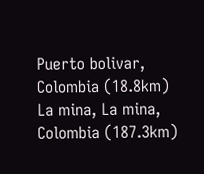Puerto bolivar, Colombia (18.8km)
La mina, La mina, Colombia (187.3km)